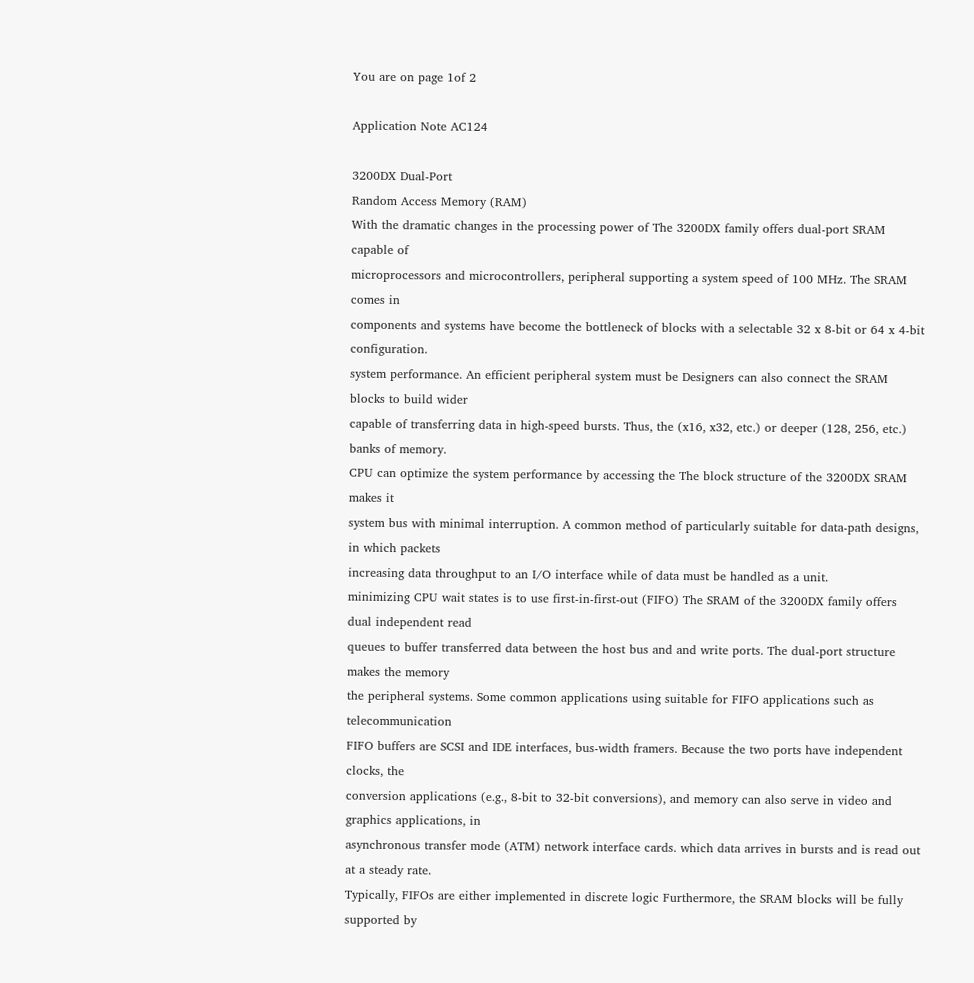You are on page 1of 2

Application Note AC124

3200DX Dual-Port
Random Access Memory (RAM)
With the dramatic changes in the processing power of The 3200DX family offers dual-port SRAM capable of
microprocessors and microcontrollers, peripheral supporting a system speed of 100 MHz. The SRAM comes in
components and systems have become the bottleneck of blocks with a selectable 32 x 8-bit or 64 x 4-bit configuration.
system performance. An efficient peripheral system must be Designers can also connect the SRAM blocks to build wider
capable of transferring data in high-speed bursts. Thus, the (x16, x32, etc.) or deeper (128, 256, etc.) banks of memory.
CPU can optimize the system performance by accessing the The block structure of the 3200DX SRAM makes it
system bus with minimal interruption. A common method of particularly suitable for data-path designs, in which packets
increasing data throughput to an I/O interface while of data must be handled as a unit.
minimizing CPU wait states is to use first-in-first-out (FIFO) The SRAM of the 3200DX family offers dual independent read
queues to buffer transferred data between the host bus and and write ports. The dual-port structure makes the memory
the peripheral systems. Some common applications using suitable for FIFO applications such as telecommunication
FIFO buffers are SCSI and IDE interfaces, bus-width framers. Because the two ports have independent clocks, the
conversion applications (e.g., 8-bit to 32-bit conversions), and memory can also serve in video and graphics applications, in
asynchronous transfer mode (ATM) network interface cards. which data arrives in bursts and is read out at a steady rate.
Typically, FIFOs are either implemented in discrete logic Furthermore, the SRAM blocks will be fully supported by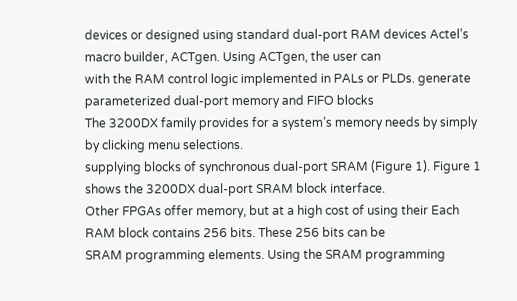devices or designed using standard dual-port RAM devices Actel’s macro builder, ACTgen. Using ACTgen, the user can
with the RAM control logic implemented in PALs or PLDs. generate parameterized dual-port memory and FIFO blocks
The 3200DX family provides for a system’s memory needs by simply by clicking menu selections.
supplying blocks of synchronous dual-port SRAM (Figure 1). Figure 1 shows the 3200DX dual-port SRAM block interface.
Other FPGAs offer memory, but at a high cost of using their Each RAM block contains 256 bits. These 256 bits can be
SRAM programming elements. Using the SRAM programming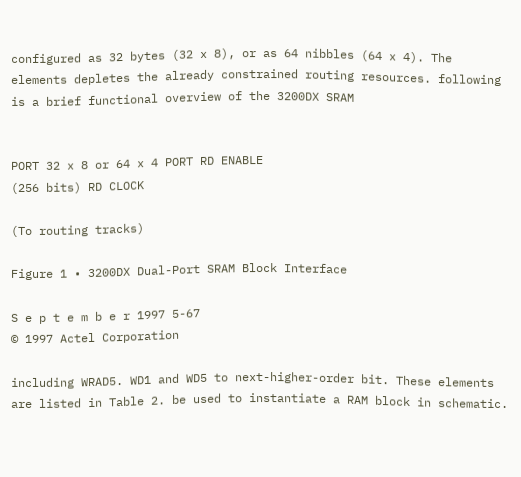configured as 32 bytes (32 x 8), or as 64 nibbles (64 x 4). The
elements depletes the already constrained routing resources. following is a brief functional overview of the 3200DX SRAM


PORT 32 x 8 or 64 x 4 PORT RD ENABLE
(256 bits) RD CLOCK

(To routing tracks)

Figure 1 • 3200DX Dual-Port SRAM Block Interface

S e p t e m b e r 1997 5-67
© 1997 Actel Corporation

including WRAD5. WD1 and WD5 to next-higher-order bit. These elements are listed in Table 2. be used to instantiate a RAM block in schematic.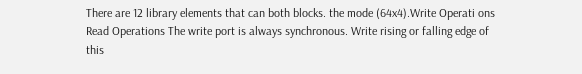There are 12 library elements that can both blocks. the mode (64x4).Write Operati ons Read Operations The write port is always synchronous. Write rising or falling edge of this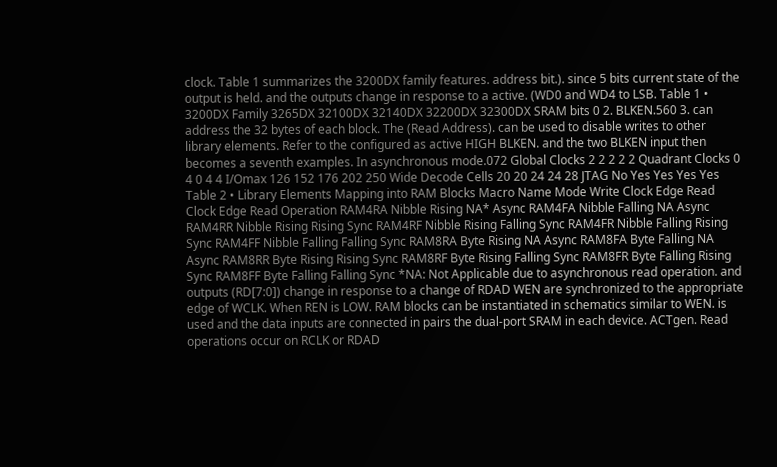clock. Table 1 summarizes the 3200DX family features. address bit.). since 5 bits current state of the output is held. and the outputs change in response to a active. (WD0 and WD4 to LSB. Table 1 • 3200DX Family 3265DX 32100DX 32140DX 32200DX 32300DX SRAM bits 0 2. BLKEN.560 3. can address the 32 bytes of each block. The (Read Address). can be used to disable writes to other library elements. Refer to the configured as active HIGH BLKEN. and the two BLKEN input then becomes a seventh examples. In asynchronous mode.072 Global Clocks 2 2 2 2 2 Quadrant Clocks 0 4 0 4 4 I/Omax 126 152 176 202 250 Wide Decode Cells 20 20 24 24 28 JTAG No Yes Yes Yes Yes Table 2 • Library Elements Mapping into RAM Blocks Macro Name Mode Write Clock Edge Read Clock Edge Read Operation RAM4RA Nibble Rising NA* Async RAM4FA Nibble Falling NA Async RAM4RR Nibble Rising Rising Sync RAM4RF Nibble Rising Falling Sync RAM4FR Nibble Falling Rising Sync RAM4FF Nibble Falling Falling Sync RAM8RA Byte Rising NA Async RAM8FA Byte Falling NA Async RAM8RR Byte Rising Rising Sync RAM8RF Byte Rising Falling Sync RAM8FR Byte Falling Rising Sync RAM8FF Byte Falling Falling Sync *NA: Not Applicable due to asynchronous read operation. and outputs (RD[7:0]) change in response to a change of RDAD WEN are synchronized to the appropriate edge of WCLK. When REN is LOW. RAM blocks can be instantiated in schematics similar to WEN. is used and the data inputs are connected in pairs the dual-port SRAM in each device. ACTgen. Read operations occur on RCLK or RDAD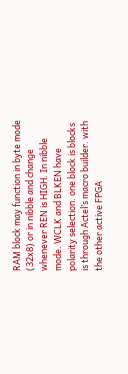RAM block may function in byte mode (32x8) or in nibble and change whenever REN is HIGH. In nibble mode. WCLK and BLKEN have polarity selection. one block is blocks is through Actel’s macro builder. with the other active FPGA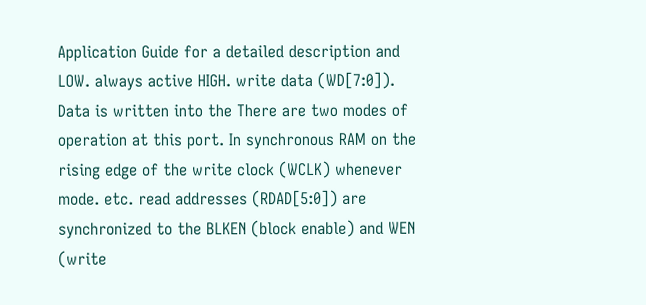Application Guide for a detailed description and LOW. always active HIGH. write data (WD[7:0]). Data is written into the There are two modes of operation at this port. In synchronous RAM on the rising edge of the write clock (WCLK) whenever mode. etc. read addresses (RDAD[5:0]) are synchronized to the BLKEN (block enable) and WEN (write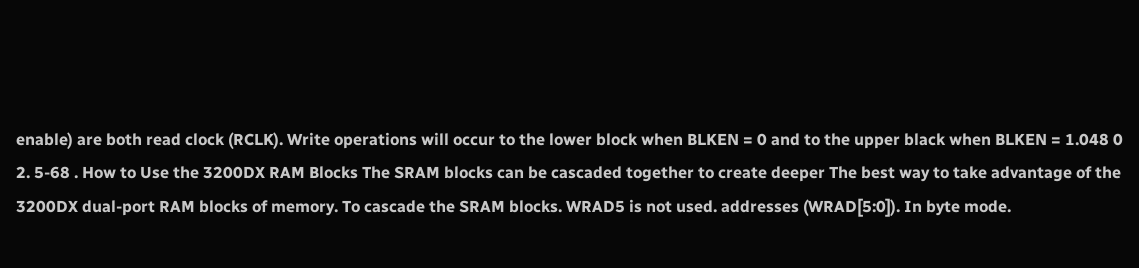enable) are both read clock (RCLK). Write operations will occur to the lower block when BLKEN = 0 and to the upper black when BLKEN = 1.048 0 2. 5-68 . How to Use the 3200DX RAM Blocks The SRAM blocks can be cascaded together to create deeper The best way to take advantage of the 3200DX dual-port RAM blocks of memory. To cascade the SRAM blocks. WRAD5 is not used. addresses (WRAD[5:0]). In byte mode.